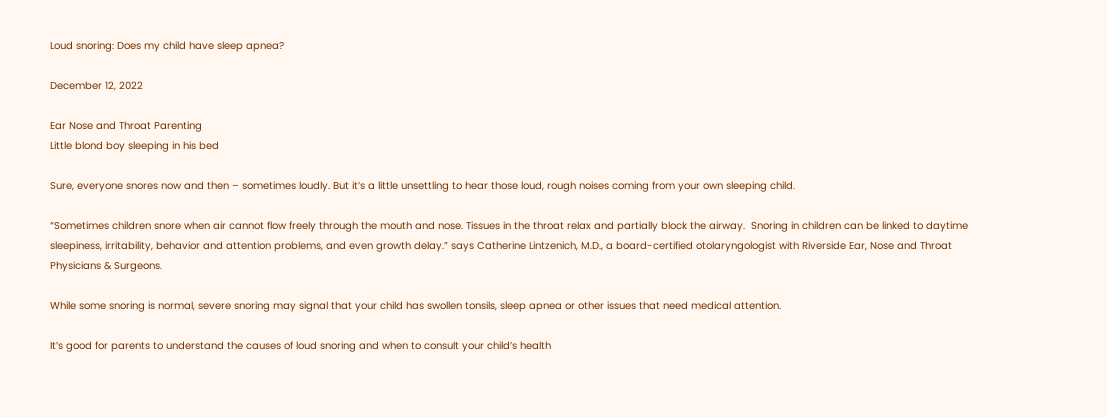Loud snoring: Does my child have sleep apnea?

December 12, 2022

Ear Nose and Throat Parenting
Little blond boy sleeping in his bed

Sure, everyone snores now and then – sometimes loudly. But it’s a little unsettling to hear those loud, rough noises coming from your own sleeping child.

“Sometimes children snore when air cannot flow freely through the mouth and nose. Tissues in the throat relax and partially block the airway.  Snoring in children can be linked to daytime sleepiness, irritability, behavior and attention problems, and even growth delay.” says Catherine Lintzenich, M.D., a board-certified otolaryngologist with Riverside Ear, Nose and Throat Physicians & Surgeons.

While some snoring is normal, severe snoring may signal that your child has swollen tonsils, sleep apnea or other issues that need medical attention.

It’s good for parents to understand the causes of loud snoring and when to consult your child’s health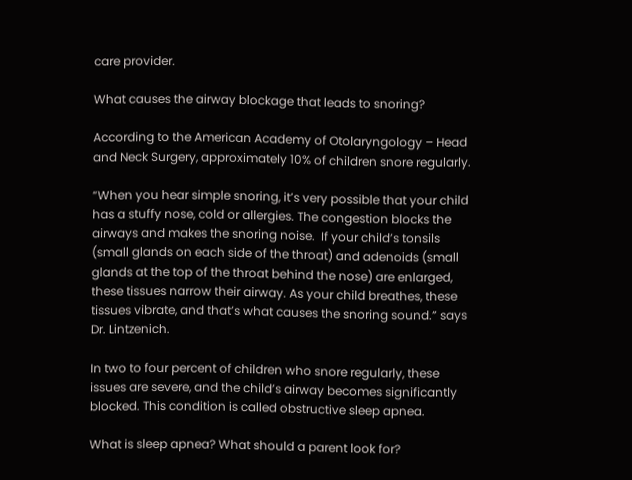care provider.

What causes the airway blockage that leads to snoring?

According to the American Academy of Otolaryngology – Head and Neck Surgery, approximately 10% of children snore regularly.

“When you hear simple snoring, it’s very possible that your child has a stuffy nose, cold or allergies. The congestion blocks the airways and makes the snoring noise.  If your child’s tonsils (small glands on each side of the throat) and adenoids (small glands at the top of the throat behind the nose) are enlarged, these tissues narrow their airway. As your child breathes, these tissues vibrate, and that’s what causes the snoring sound.” says Dr. Lintzenich.

In two to four percent of children who snore regularly, these issues are severe, and the child’s airway becomes significantly blocked. This condition is called obstructive sleep apnea.

What is sleep apnea? What should a parent look for?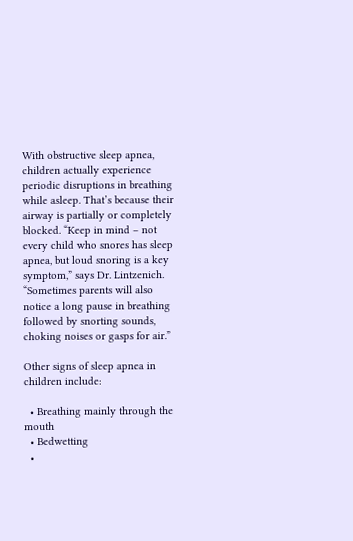With obstructive sleep apnea, children actually experience periodic disruptions in breathing while asleep. That’s because their airway is partially or completely blocked. “Keep in mind – not every child who snores has sleep apnea, but loud snoring is a key symptom,” says Dr. Lintzenich. “Sometimes parents will also notice a long pause in breathing followed by snorting sounds, choking noises or gasps for air.”

Other signs of sleep apnea in children include:

  • Breathing mainly through the mouth
  • Bedwetting
  •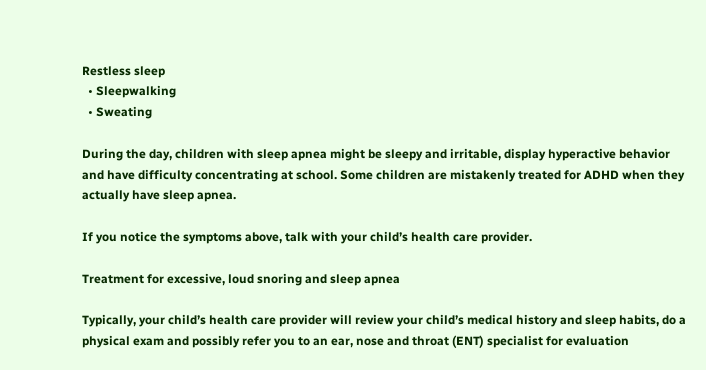Restless sleep
  • Sleepwalking
  • Sweating

During the day, children with sleep apnea might be sleepy and irritable, display hyperactive behavior and have difficulty concentrating at school. Some children are mistakenly treated for ADHD when they actually have sleep apnea.

If you notice the symptoms above, talk with your child’s health care provider.

Treatment for excessive, loud snoring and sleep apnea

Typically, your child’s health care provider will review your child’s medical history and sleep habits, do a physical exam and possibly refer you to an ear, nose and throat (ENT) specialist for evaluation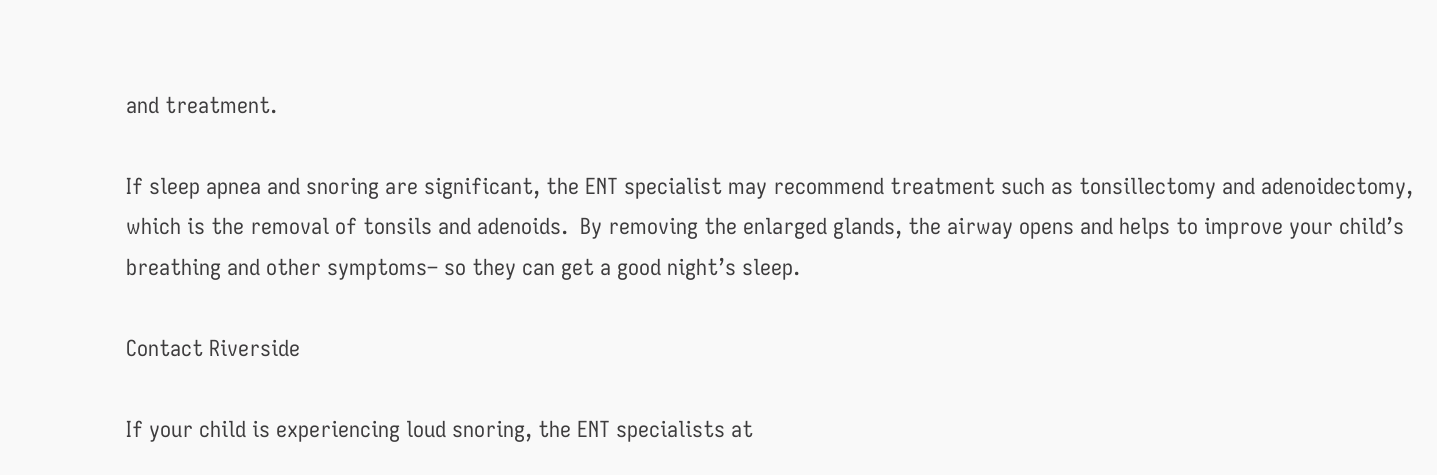and treatment.

If sleep apnea and snoring are significant, the ENT specialist may recommend treatment such as tonsillectomy and adenoidectomy, which is the removal of tonsils and adenoids.  By removing the enlarged glands, the airway opens and helps to improve your child’s breathing and other symptoms– so they can get a good night’s sleep.

Contact Riverside

If your child is experiencing loud snoring, the ENT specialists at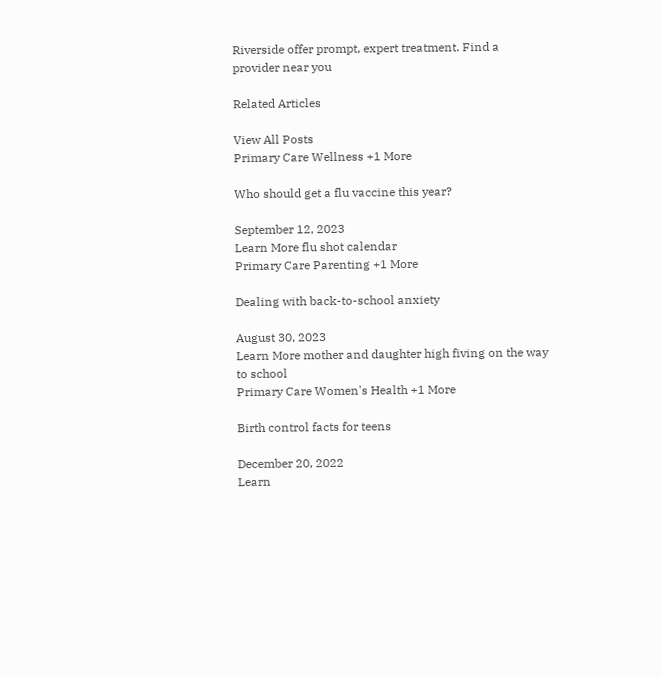Riverside offer prompt, expert treatment. Find a provider near you

Related Articles

View All Posts
Primary Care Wellness +1 More

Who should get a flu vaccine this year?

September 12, 2023
Learn More flu shot calendar
Primary Care Parenting +1 More

Dealing with back-to-school anxiety

August 30, 2023
Learn More mother and daughter high fiving on the way to school
Primary Care Women's Health +1 More

Birth control facts for teens

December 20, 2022
Learn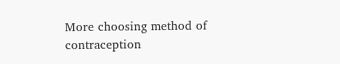More choosing method of contraception